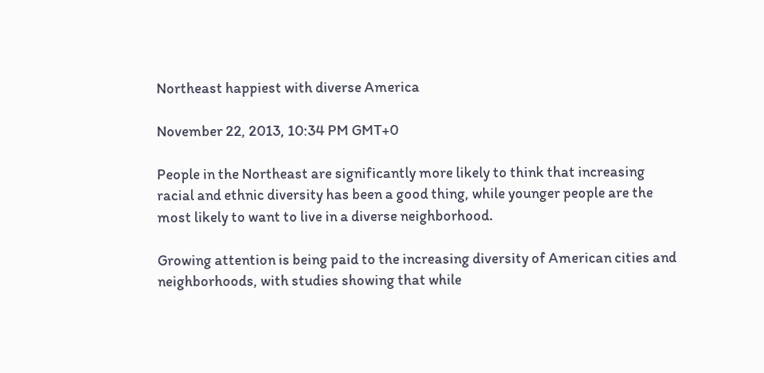Northeast happiest with diverse America

November 22, 2013, 10:34 PM GMT+0

People in the Northeast are significantly more likely to think that increasing racial and ethnic diversity has been a good thing, while younger people are the most likely to want to live in a diverse neighborhood.

Growing attention is being paid to the increasing diversity of American cities and neighborhoods, with studies showing that while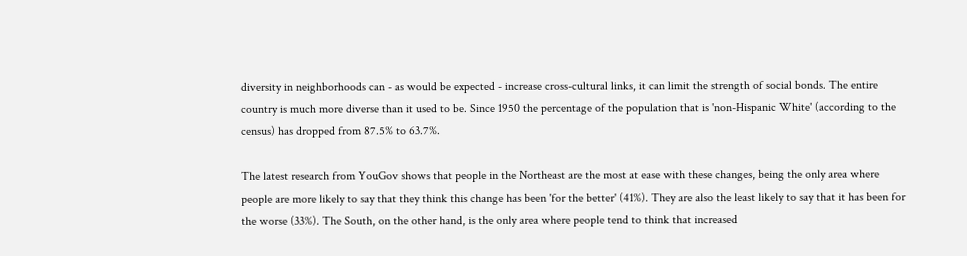diversity in neighborhoods can - as would be expected - increase cross-cultural links, it can limit the strength of social bonds. The entire country is much more diverse than it used to be. Since 1950 the percentage of the population that is 'non-Hispanic White' (according to the census) has dropped from 87.5% to 63.7%.

The latest research from YouGov shows that people in the Northeast are the most at ease with these changes, being the only area where people are more likely to say that they think this change has been 'for the better' (41%). They are also the least likely to say that it has been for the worse (33%). The South, on the other hand, is the only area where people tend to think that increased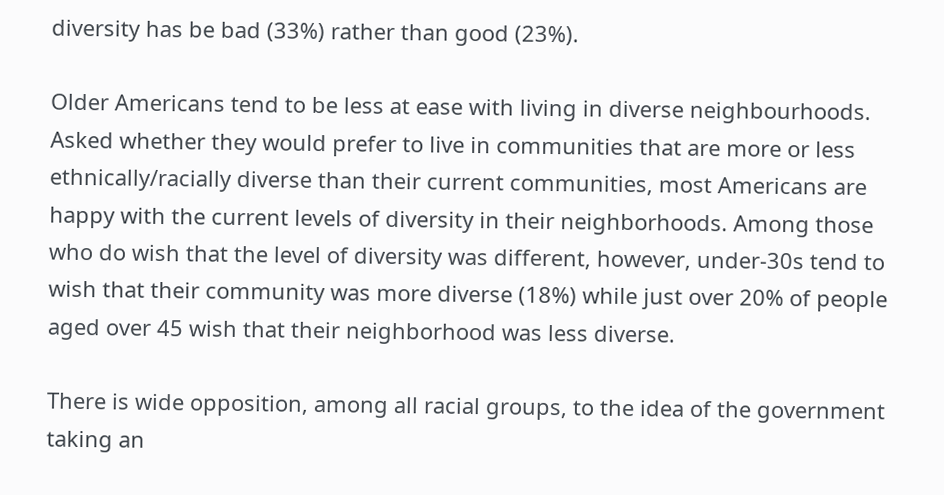diversity has be bad (33%) rather than good (23%).

Older Americans tend to be less at ease with living in diverse neighbourhoods. Asked whether they would prefer to live in communities that are more or less ethnically/racially diverse than their current communities, most Americans are happy with the current levels of diversity in their neighborhoods. Among those who do wish that the level of diversity was different, however, under-30s tend to wish that their community was more diverse (18%) while just over 20% of people aged over 45 wish that their neighborhood was less diverse.

There is wide opposition, among all racial groups, to the idea of the government taking an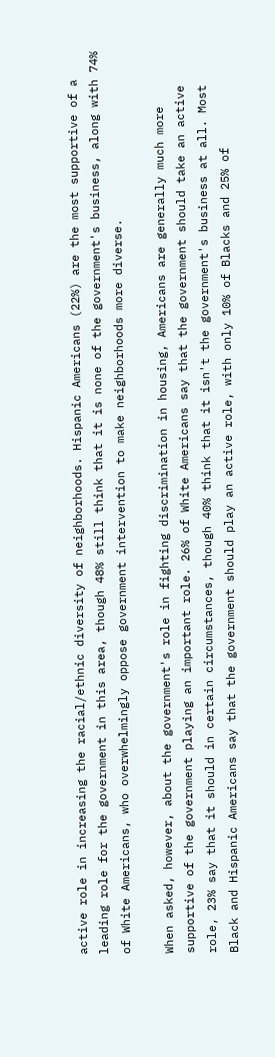active role in increasing the racial/ethnic diversity of neighborhoods. Hispanic Americans (22%) are the most supportive of a leading role for the government in this area, though 48% still think that it is none of the government's business, along with 74% of White Americans, who overwhelmingly oppose government intervention to make neighborhoods more diverse.

When asked, however, about the government's role in fighting discrimination in housing, Americans are generally much more supportive of the government playing an important role. 26% of White Americans say that the government should take an active role, 23% say that it should in certain circumstances, though 40% think that it isn't the government's business at all. Most Black and Hispanic Americans say that the government should play an active role, with only 10% of Blacks and 25% of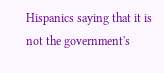Hispanics saying that it is not the government's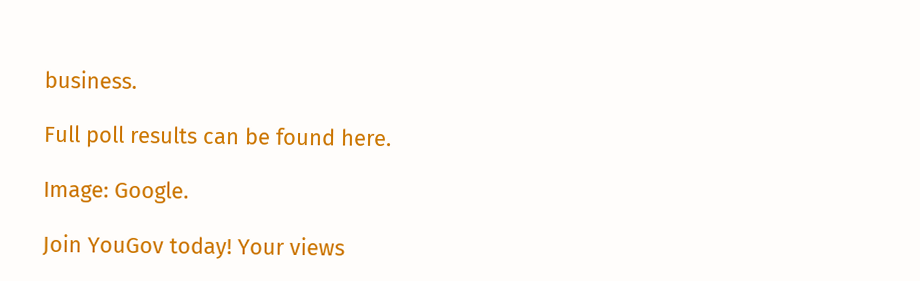business.

Full poll results can be found here.

Image: Google.

Join YouGov today! Your views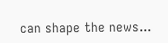can shape the news...